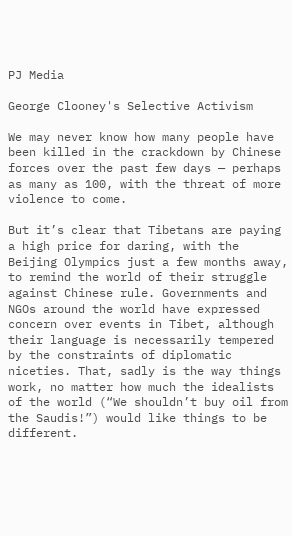PJ Media

George Clooney's Selective Activism

We may never know how many people have been killed in the crackdown by Chinese forces over the past few days — perhaps as many as 100, with the threat of more violence to come.

But it’s clear that Tibetans are paying a high price for daring, with the Beijing Olympics just a few months away, to remind the world of their struggle against Chinese rule. Governments and NGOs around the world have expressed concern over events in Tibet, although their language is necessarily tempered by the constraints of diplomatic niceties. That, sadly is the way things work, no matter how much the idealists of the world (“We shouldn’t buy oil from the Saudis!”) would like things to be different.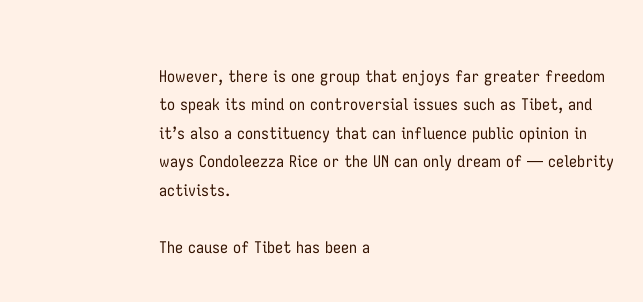However, there is one group that enjoys far greater freedom to speak its mind on controversial issues such as Tibet, and it’s also a constituency that can influence public opinion in ways Condoleezza Rice or the UN can only dream of — celebrity activists.

The cause of Tibet has been a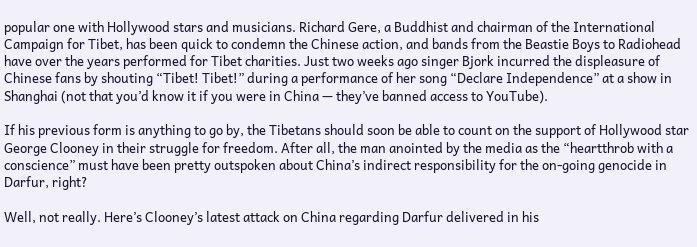popular one with Hollywood stars and musicians. Richard Gere, a Buddhist and chairman of the International Campaign for Tibet, has been quick to condemn the Chinese action, and bands from the Beastie Boys to Radiohead have over the years performed for Tibet charities. Just two weeks ago singer Bjork incurred the displeasure of Chinese fans by shouting “Tibet! Tibet!” during a performance of her song “Declare Independence” at a show in Shanghai (not that you’d know it if you were in China — they’ve banned access to YouTube).

If his previous form is anything to go by, the Tibetans should soon be able to count on the support of Hollywood star George Clooney in their struggle for freedom. After all, the man anointed by the media as the “heartthrob with a conscience” must have been pretty outspoken about China’s indirect responsibility for the on-going genocide in Darfur, right?

Well, not really. Here’s Clooney’s latest attack on China regarding Darfur delivered in his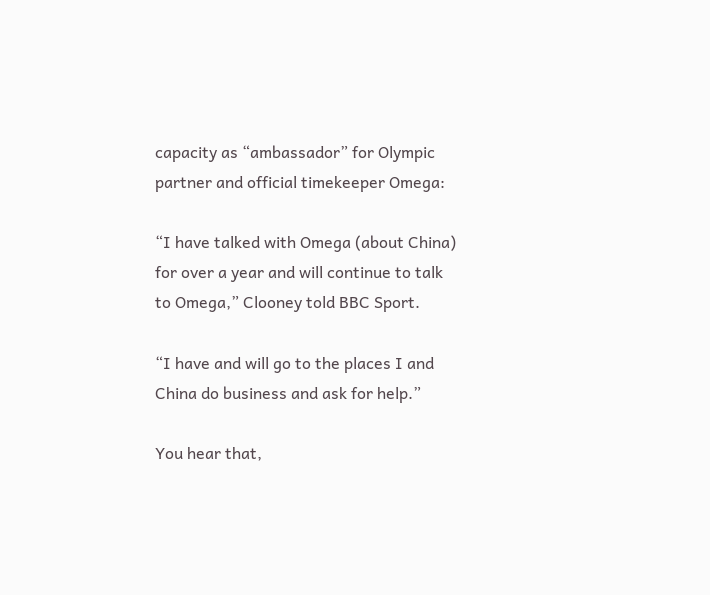capacity as “ambassador” for Olympic partner and official timekeeper Omega:

“I have talked with Omega (about China) for over a year and will continue to talk to Omega,” Clooney told BBC Sport.

“I have and will go to the places I and China do business and ask for help.”

You hear that,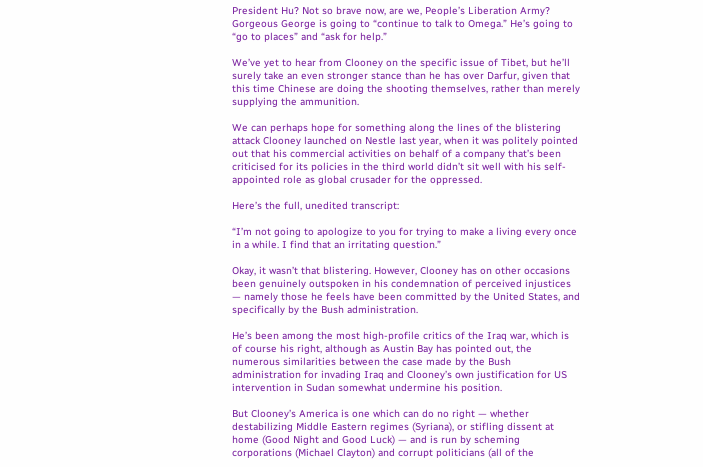President Hu? Not so brave now, are we, People’s Liberation Army? Gorgeous George is going to “continue to talk to Omega.” He’s going to “go to places” and “ask for help.”

We’ve yet to hear from Clooney on the specific issue of Tibet, but he’ll surely take an even stronger stance than he has over Darfur, given that this time Chinese are doing the shooting themselves, rather than merely supplying the ammunition.

We can perhaps hope for something along the lines of the blistering attack Clooney launched on Nestle last year, when it was politely pointed out that his commercial activities on behalf of a company that’s been criticised for its policies in the third world didn’t sit well with his self-appointed role as global crusader for the oppressed.

Here’s the full, unedited transcript:

“I’m not going to apologize to you for trying to make a living every once in a while. I find that an irritating question.”

Okay, it wasn’t that blistering. However, Clooney has on other occasions been genuinely outspoken in his condemnation of perceived injustices — namely those he feels have been committed by the United States, and specifically by the Bush administration.

He’s been among the most high-profile critics of the Iraq war, which is of course his right, although as Austin Bay has pointed out, the numerous similarities between the case made by the Bush administration for invading Iraq and Clooney’s own justification for US intervention in Sudan somewhat undermine his position.

But Clooney’s America is one which can do no right — whether destabilizing Middle Eastern regimes (Syriana), or stifling dissent at home (Good Night and Good Luck) — and is run by scheming corporations (Michael Clayton) and corrupt politicians (all of the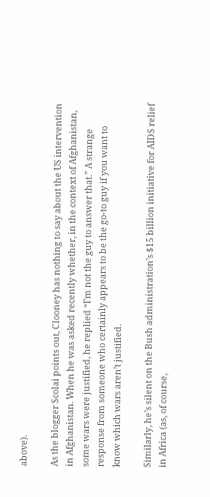above).

As the blogger Scolai points out, Clooney has nothing to say about the US intervention in Afghanistan. When he was asked recently whether, in the context of Afghanistan, some wars were justified, he replied “I’m not the guy to answer that.” A strange response from someone who certainly appears to be the go-to guy if you want to know which wars aren’t justified.

Similarly, he’s silent on the Bush administration’s $15 billion initiative for AIDS relief in Africa (as, of course,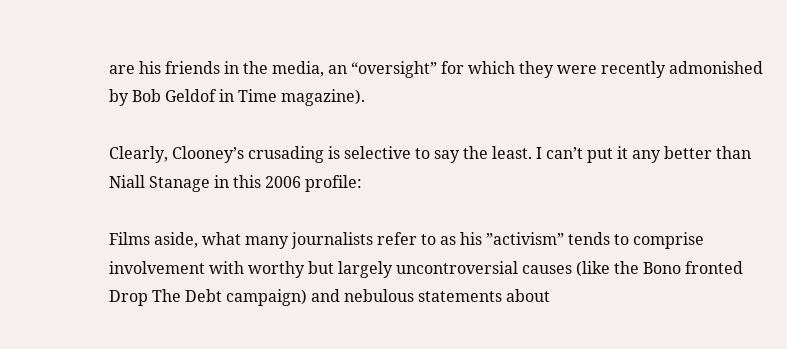are his friends in the media, an “oversight” for which they were recently admonished by Bob Geldof in Time magazine).

Clearly, Clooney’s crusading is selective to say the least. I can’t put it any better than Niall Stanage in this 2006 profile:

Films aside, what many journalists refer to as his ”activism” tends to comprise involvement with worthy but largely uncontroversial causes (like the Bono fronted Drop The Debt campaign) and nebulous statements about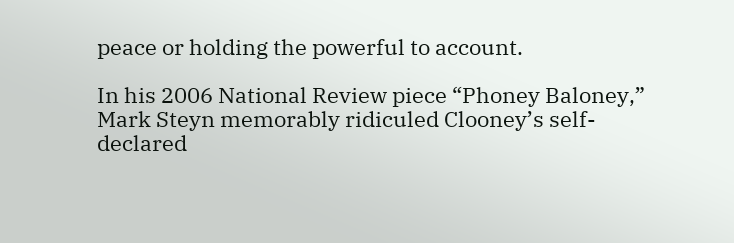peace or holding the powerful to account.

In his 2006 National Review piece “Phoney Baloney,” Mark Steyn memorably ridiculed Clooney’s self-declared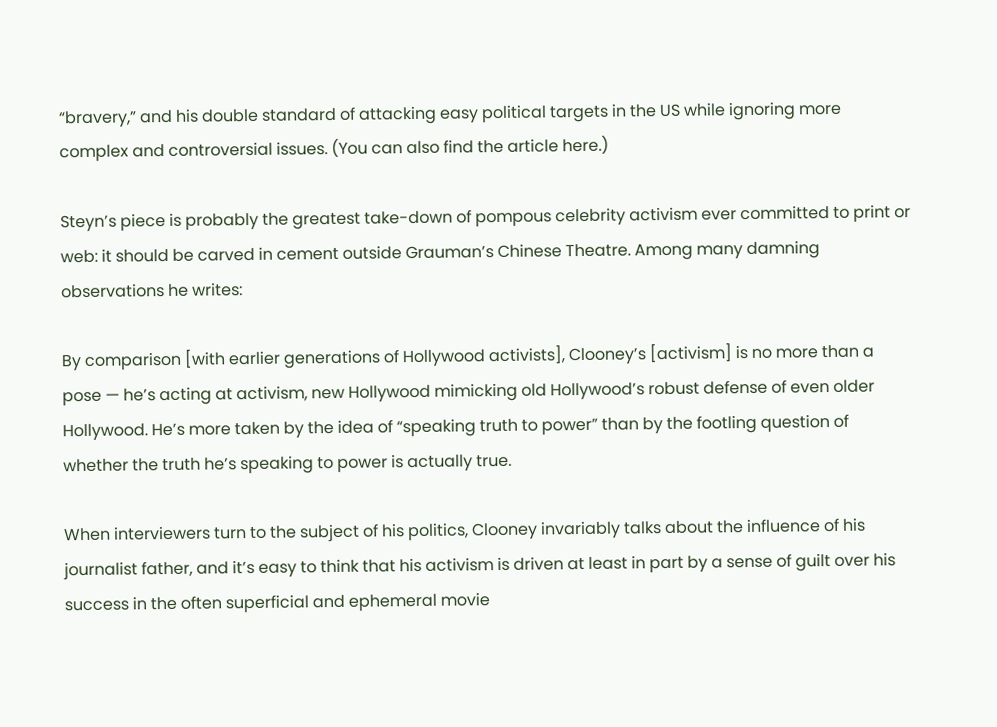“bravery,” and his double standard of attacking easy political targets in the US while ignoring more complex and controversial issues. (You can also find the article here.)

Steyn’s piece is probably the greatest take-down of pompous celebrity activism ever committed to print or web: it should be carved in cement outside Grauman’s Chinese Theatre. Among many damning observations he writes:

By comparison [with earlier generations of Hollywood activists], Clooney’s [activism] is no more than a pose — he’s acting at activism, new Hollywood mimicking old Hollywood’s robust defense of even older Hollywood. He’s more taken by the idea of “speaking truth to power” than by the footling question of whether the truth he’s speaking to power is actually true.

When interviewers turn to the subject of his politics, Clooney invariably talks about the influence of his journalist father, and it’s easy to think that his activism is driven at least in part by a sense of guilt over his success in the often superficial and ephemeral movie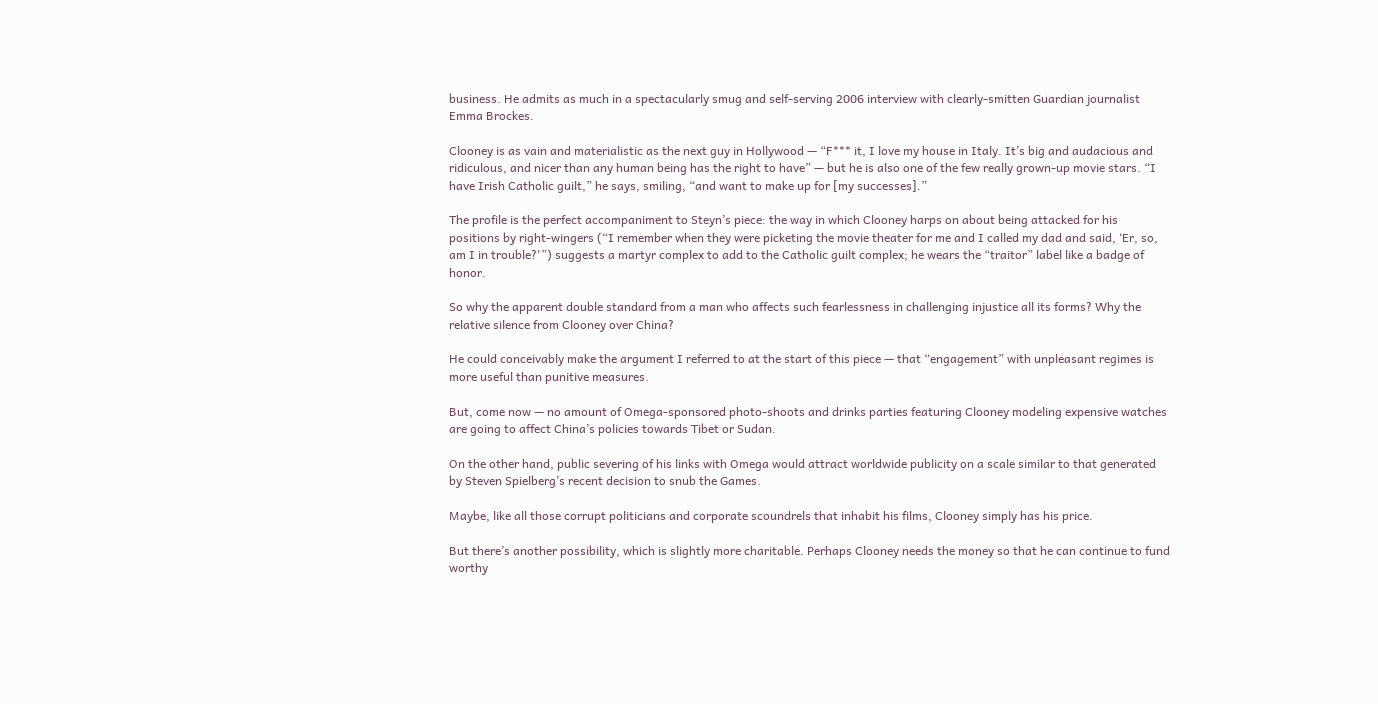business. He admits as much in a spectacularly smug and self-serving 2006 interview with clearly-smitten Guardian journalist Emma Brockes.

Clooney is as vain and materialistic as the next guy in Hollywood — “F*** it, I love my house in Italy. It’s big and audacious and ridiculous, and nicer than any human being has the right to have” — but he is also one of the few really grown-up movie stars. “I have Irish Catholic guilt,” he says, smiling, “and want to make up for [my successes].”

The profile is the perfect accompaniment to Steyn’s piece: the way in which Clooney harps on about being attacked for his positions by right-wingers (“I remember when they were picketing the movie theater for me and I called my dad and said, ‘Er, so, am I in trouble?'”) suggests a martyr complex to add to the Catholic guilt complex; he wears the “traitor” label like a badge of honor.

So why the apparent double standard from a man who affects such fearlessness in challenging injustice all its forms? Why the relative silence from Clooney over China?

He could conceivably make the argument I referred to at the start of this piece — that “engagement” with unpleasant regimes is more useful than punitive measures.

But, come now — no amount of Omega-sponsored photo-shoots and drinks parties featuring Clooney modeling expensive watches are going to affect China’s policies towards Tibet or Sudan.

On the other hand, public severing of his links with Omega would attract worldwide publicity on a scale similar to that generated by Steven Spielberg’s recent decision to snub the Games.

Maybe, like all those corrupt politicians and corporate scoundrels that inhabit his films, Clooney simply has his price.

But there’s another possibility, which is slightly more charitable. Perhaps Clooney needs the money so that he can continue to fund worthy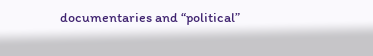documentaries and “political”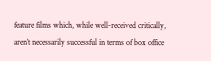feature films which, while well-received critically, aren’t necessarily successful in terms of box office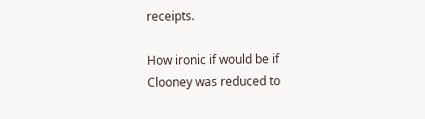receipts.

How ironic if would be if Clooney was reduced to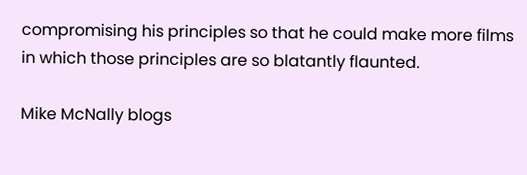compromising his principles so that he could make more films in which those principles are so blatantly flaunted.

Mike McNally blogs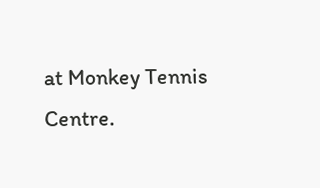at Monkey Tennis Centre.